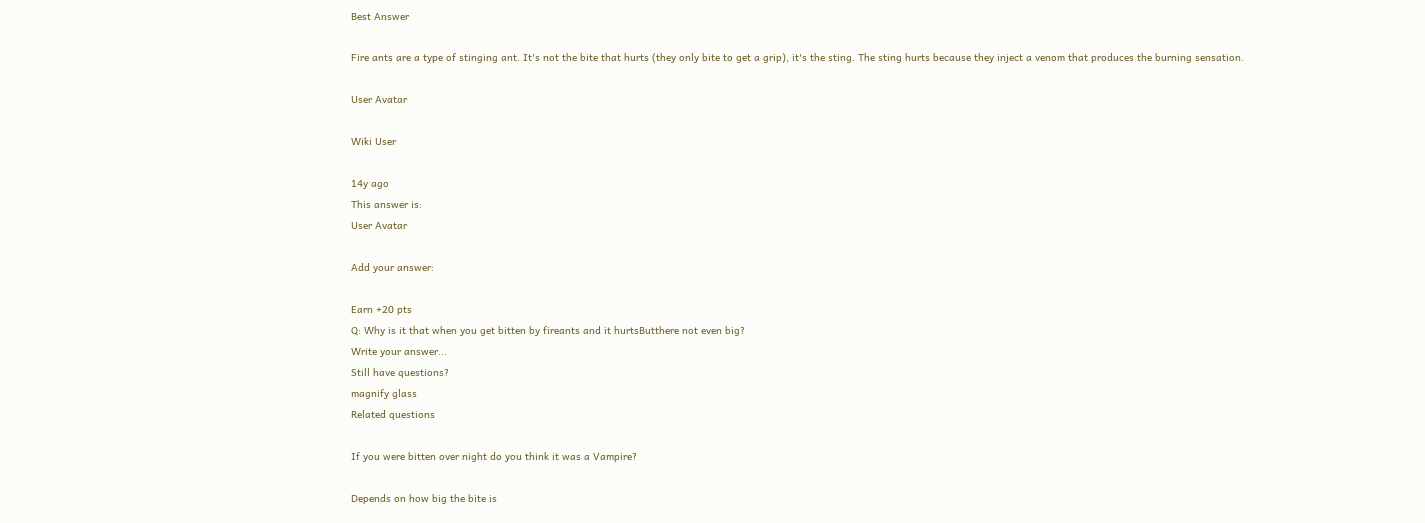Best Answer

Fire ants are a type of stinging ant. It's not the bite that hurts (they only bite to get a grip), it's the sting. The sting hurts because they inject a venom that produces the burning sensation.

User Avatar

Wiki User

14y ago
This answer is:
User Avatar

Add your answer:

Earn +20 pts
Q: Why is it that when you get bitten by fireants and it hurtsButthere not even big?
Write your answer...
Still have questions?
magnify glass
Related questions

If you were bitten over night do you think it was a Vampire?

Depends on how big the bite is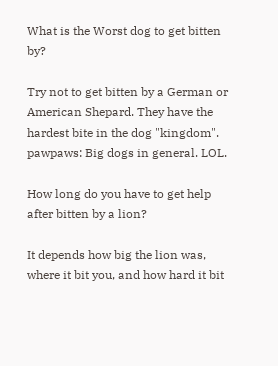What is the Worst dog to get bitten by?

Try not to get bitten by a German or American Shepard. They have the hardest bite in the dog "kingdom". pawpaws: Big dogs in general. LOL.

How long do you have to get help after bitten by a lion?

It depends how big the lion was, where it bit you, and how hard it bit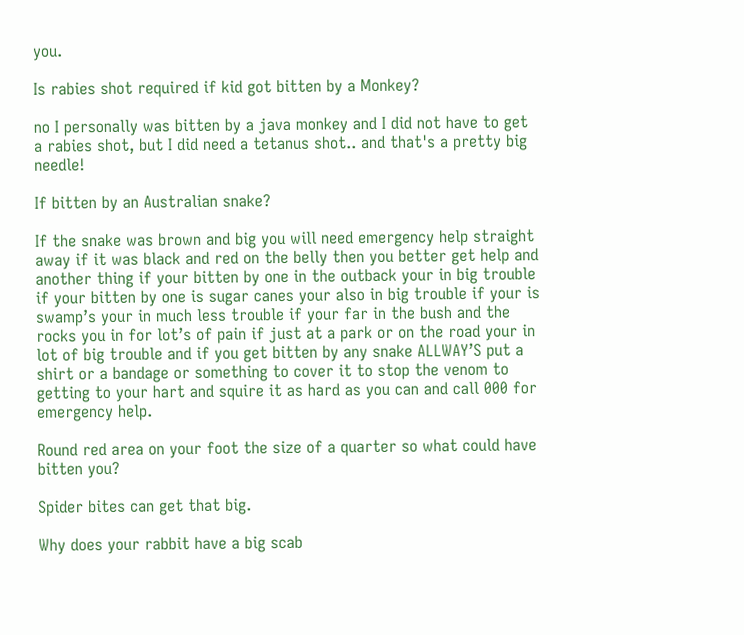you.

Is rabies shot required if kid got bitten by a Monkey?

no I personally was bitten by a java monkey and I did not have to get a rabies shot, but I did need a tetanus shot.. and that's a pretty big needle!

If bitten by an Australian snake?

If the snake was brown and big you will need emergency help straight away if it was black and red on the belly then you better get help and another thing if your bitten by one in the outback your in big trouble if your bitten by one is sugar canes your also in big trouble if your is swamp’s your in much less trouble if your far in the bush and the rocks you in for lot’s of pain if just at a park or on the road your in lot of big trouble and if you get bitten by any snake ALLWAY’S put a shirt or a bandage or something to cover it to stop the venom to getting to your hart and squire it as hard as you can and call 000 for emergency help.

Round red area on your foot the size of a quarter so what could have bitten you?

Spider bites can get that big.

Why does your rabbit have a big scab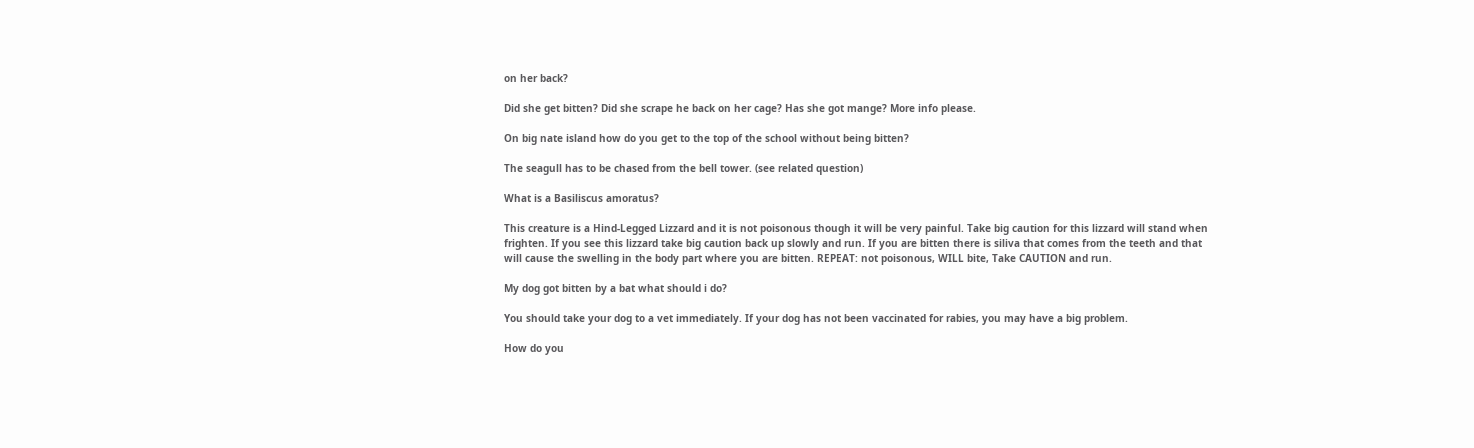on her back?

Did she get bitten? Did she scrape he back on her cage? Has she got mange? More info please.

On big nate island how do you get to the top of the school without being bitten?

The seagull has to be chased from the bell tower. (see related question)

What is a Basiliscus amoratus?

This creature is a Hind-Legged Lizzard and it is not poisonous though it will be very painful. Take big caution for this lizzard will stand when frighten. If you see this lizzard take big caution back up slowly and run. If you are bitten there is siliva that comes from the teeth and that will cause the swelling in the body part where you are bitten. REPEAT: not poisonous, WILL bite, Take CAUTION and run.

My dog got bitten by a bat what should i do?

You should take your dog to a vet immediately. If your dog has not been vaccinated for rabies, you may have a big problem.

How do you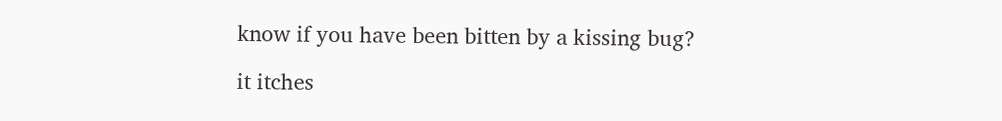know if you have been bitten by a kissing bug?

it itches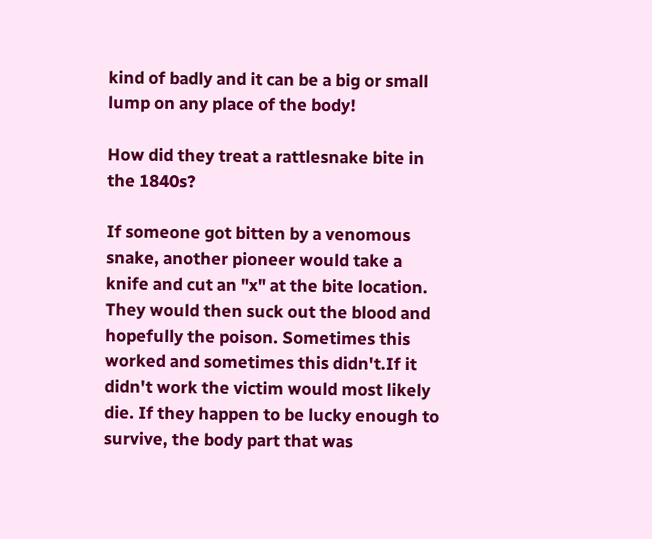kind of badly and it can be a big or small lump on any place of the body!

How did they treat a rattlesnake bite in the 1840s?

If someone got bitten by a venomous snake, another pioneer would take a knife and cut an "x" at the bite location. They would then suck out the blood and hopefully the poison. Sometimes this worked and sometimes this didn't.If it didn't work the victim would most likely die. If they happen to be lucky enough to survive, the body part that was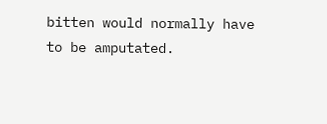bitten would normally have to be amputated.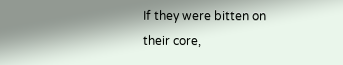If they were bitten on their core,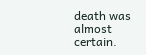death was almost certain.